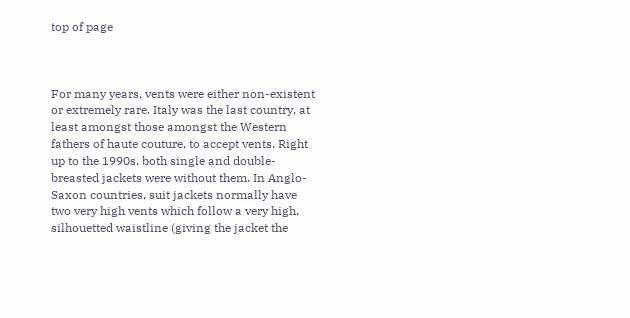top of page



For many years, vents were either non-existent or extremely rare. Italy was the last country, at least amongst those amongst the Western fathers of haute couture, to accept vents. Right up to the 1990s, both single and double-breasted jackets were without them. In Anglo-Saxon countries, suit jackets normally have two very high vents which follow a very high, silhouetted waistline (giving the jacket the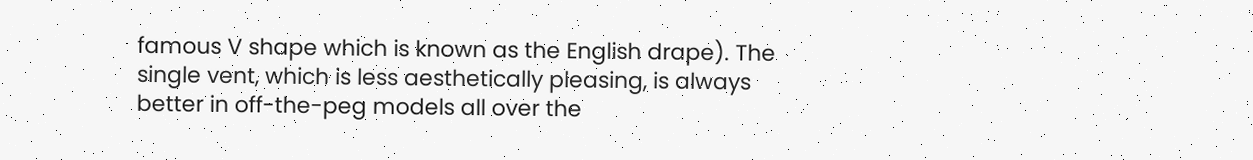famous V shape which is known as the English drape). The single vent, which is less aesthetically pleasing, is always better in off-the-peg models all over the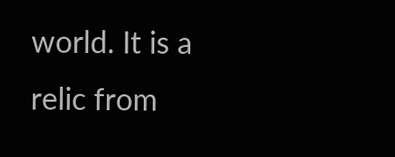world. It is a relic from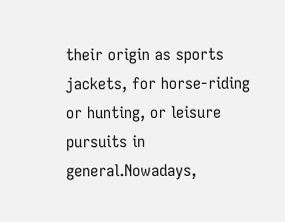their origin as sports jackets, for horse-riding or hunting, or leisure pursuits in general.Nowadays,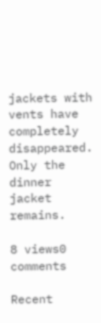jackets with vents have completely disappeared. Only the dinner jacket remains.

8 views0 comments

Recent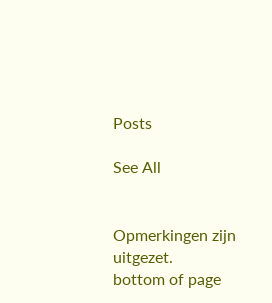Posts

See All


Opmerkingen zijn uitgezet.
bottom of page